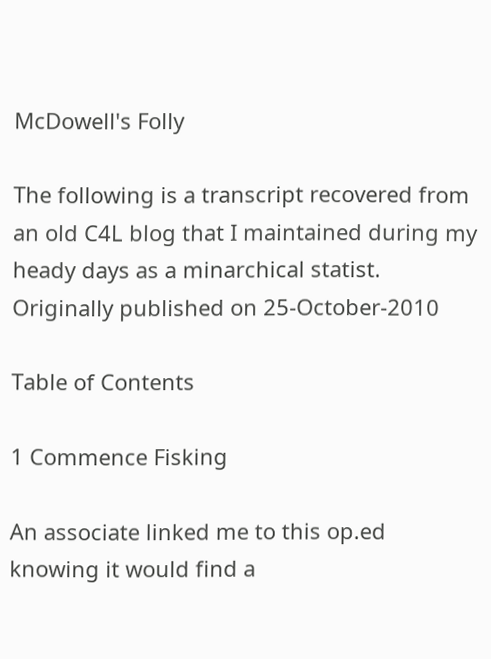McDowell's Folly

The following is a transcript recovered from an old C4L blog that I maintained during my heady days as a minarchical statist. Originally published on 25-October-2010

Table of Contents

1 Commence Fisking

An associate linked me to this op.ed knowing it would find a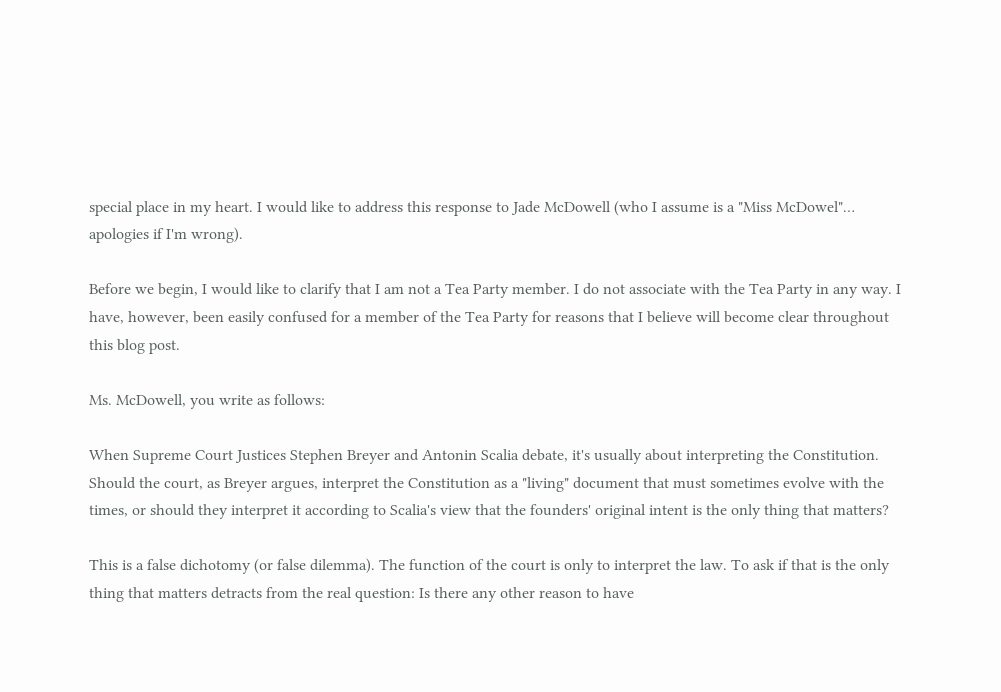special place in my heart. I would like to address this response to Jade McDowell (who I assume is a "Miss McDowel"… apologies if I'm wrong).

Before we begin, I would like to clarify that I am not a Tea Party member. I do not associate with the Tea Party in any way. I have, however, been easily confused for a member of the Tea Party for reasons that I believe will become clear throughout this blog post.

Ms. McDowell, you write as follows:

When Supreme Court Justices Stephen Breyer and Antonin Scalia debate, it's usually about interpreting the Constitution. Should the court, as Breyer argues, interpret the Constitution as a "living" document that must sometimes evolve with the times, or should they interpret it according to Scalia's view that the founders' original intent is the only thing that matters?

This is a false dichotomy (or false dilemma). The function of the court is only to interpret the law. To ask if that is the only thing that matters detracts from the real question: Is there any other reason to have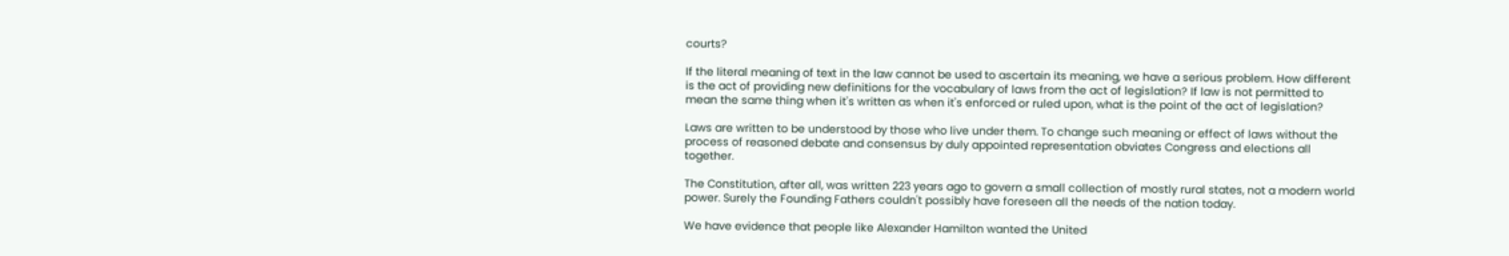courts?

If the literal meaning of text in the law cannot be used to ascertain its meaning, we have a serious problem. How different is the act of providing new definitions for the vocabulary of laws from the act of legislation? If law is not permitted to mean the same thing when it's written as when it's enforced or ruled upon, what is the point of the act of legislation?

Laws are written to be understood by those who live under them. To change such meaning or effect of laws without the process of reasoned debate and consensus by duly appointed representation obviates Congress and elections all together.

The Constitution, after all, was written 223 years ago to govern a small collection of mostly rural states, not a modern world power. Surely the Founding Fathers couldn't possibly have foreseen all the needs of the nation today.

We have evidence that people like Alexander Hamilton wanted the United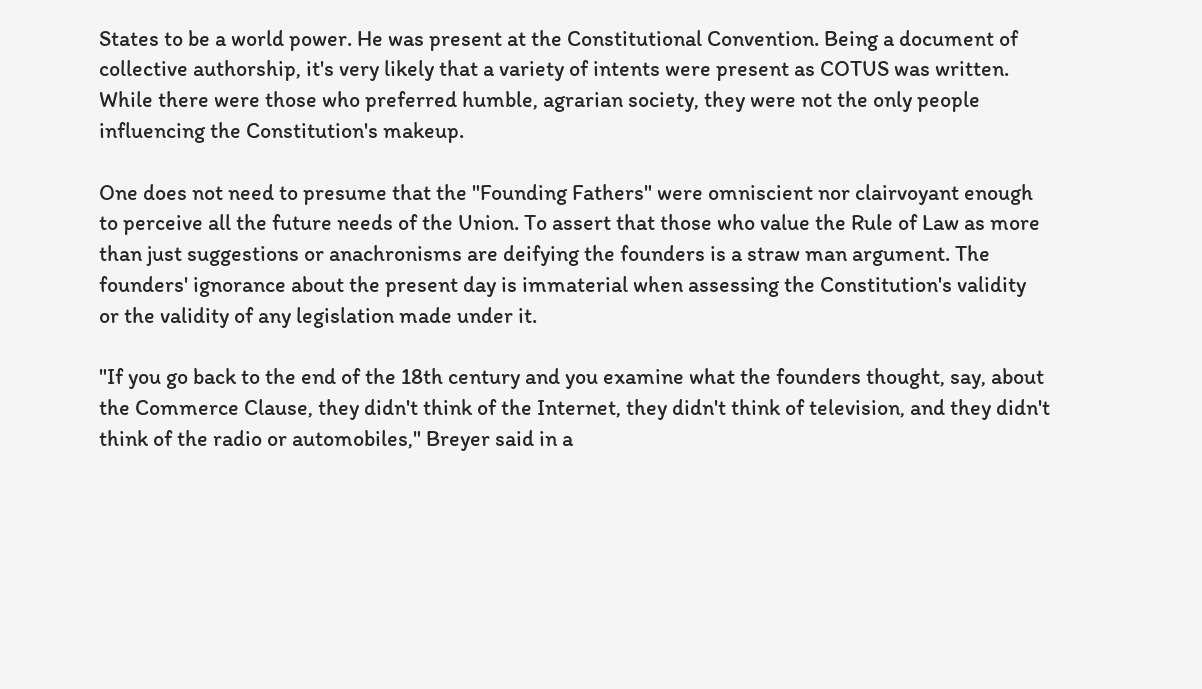States to be a world power. He was present at the Constitutional Convention. Being a document of collective authorship, it's very likely that a variety of intents were present as COTUS was written. While there were those who preferred humble, agrarian society, they were not the only people influencing the Constitution's makeup.

One does not need to presume that the "Founding Fathers" were omniscient nor clairvoyant enough to perceive all the future needs of the Union. To assert that those who value the Rule of Law as more than just suggestions or anachronisms are deifying the founders is a straw man argument. The founders' ignorance about the present day is immaterial when assessing the Constitution's validity or the validity of any legislation made under it.

"If you go back to the end of the 18th century and you examine what the founders thought, say, about the Commerce Clause, they didn't think of the Internet, they didn't think of television, and they didn't think of the radio or automobiles," Breyer said in a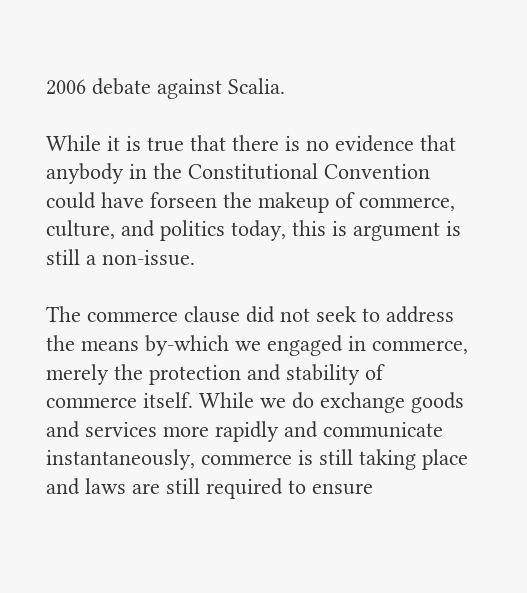2006 debate against Scalia.

While it is true that there is no evidence that anybody in the Constitutional Convention could have forseen the makeup of commerce, culture, and politics today, this is argument is still a non-issue.

The commerce clause did not seek to address the means by-which we engaged in commerce, merely the protection and stability of commerce itself. While we do exchange goods and services more rapidly and communicate instantaneously, commerce is still taking place and laws are still required to ensure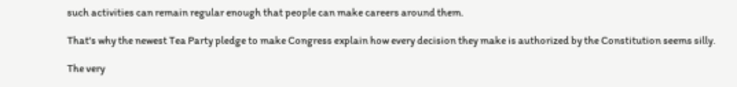such activities can remain regular enough that people can make careers around them.

That's why the newest Tea Party pledge to make Congress explain how every decision they make is authorized by the Constitution seems silly.

The very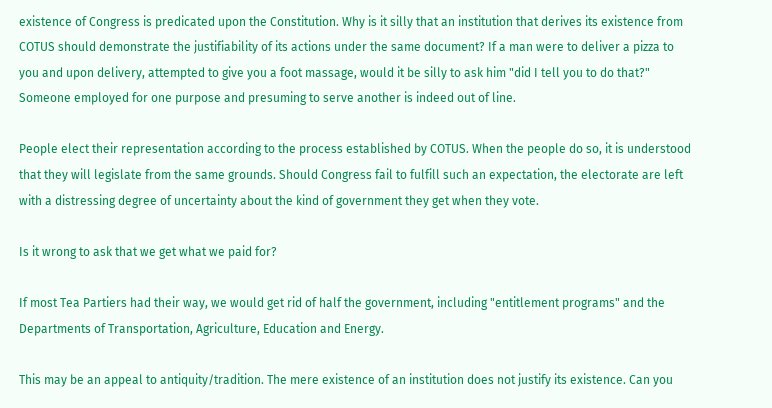existence of Congress is predicated upon the Constitution. Why is it silly that an institution that derives its existence from COTUS should demonstrate the justifiability of its actions under the same document? If a man were to deliver a pizza to you and upon delivery, attempted to give you a foot massage, would it be silly to ask him "did I tell you to do that?" Someone employed for one purpose and presuming to serve another is indeed out of line.

People elect their representation according to the process established by COTUS. When the people do so, it is understood that they will legislate from the same grounds. Should Congress fail to fulfill such an expectation, the electorate are left with a distressing degree of uncertainty about the kind of government they get when they vote.

Is it wrong to ask that we get what we paid for?

If most Tea Partiers had their way, we would get rid of half the government, including "entitlement programs" and the Departments of Transportation, Agriculture, Education and Energy.

This may be an appeal to antiquity/tradition. The mere existence of an institution does not justify its existence. Can you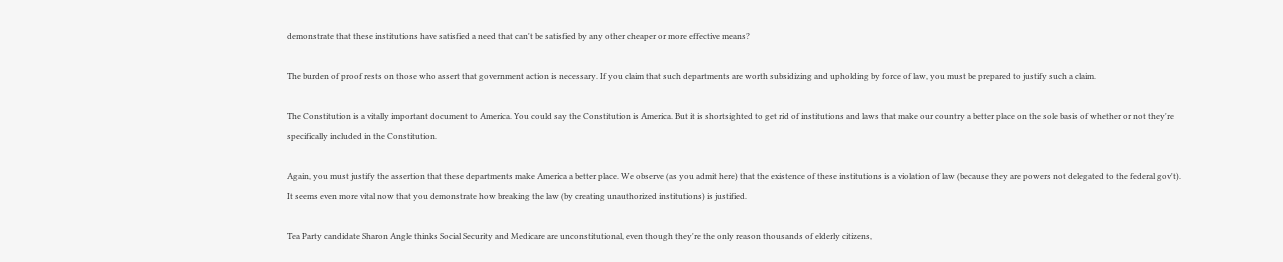demonstrate that these institutions have satisfied a need that can't be satisfied by any other cheaper or more effective means?

The burden of proof rests on those who assert that government action is necessary. If you claim that such departments are worth subsidizing and upholding by force of law, you must be prepared to justify such a claim.

The Constitution is a vitally important document to America. You could say the Constitution is America. But it is shortsighted to get rid of institutions and laws that make our country a better place on the sole basis of whether or not they're specifically included in the Constitution.

Again, you must justify the assertion that these departments make America a better place. We observe (as you admit here) that the existence of these institutions is a violation of law (because they are powers not delegated to the federal gov't). It seems even more vital now that you demonstrate how breaking the law (by creating unauthorized institutions) is justified.

Tea Party candidate Sharon Angle thinks Social Security and Medicare are unconstitutional, even though they're the only reason thousands of elderly citizens,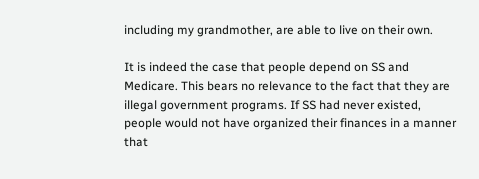including my grandmother, are able to live on their own.

It is indeed the case that people depend on SS and Medicare. This bears no relevance to the fact that they are illegal government programs. If SS had never existed, people would not have organized their finances in a manner that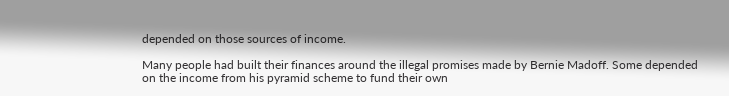depended on those sources of income.

Many people had built their finances around the illegal promises made by Bernie Madoff. Some depended on the income from his pyramid scheme to fund their own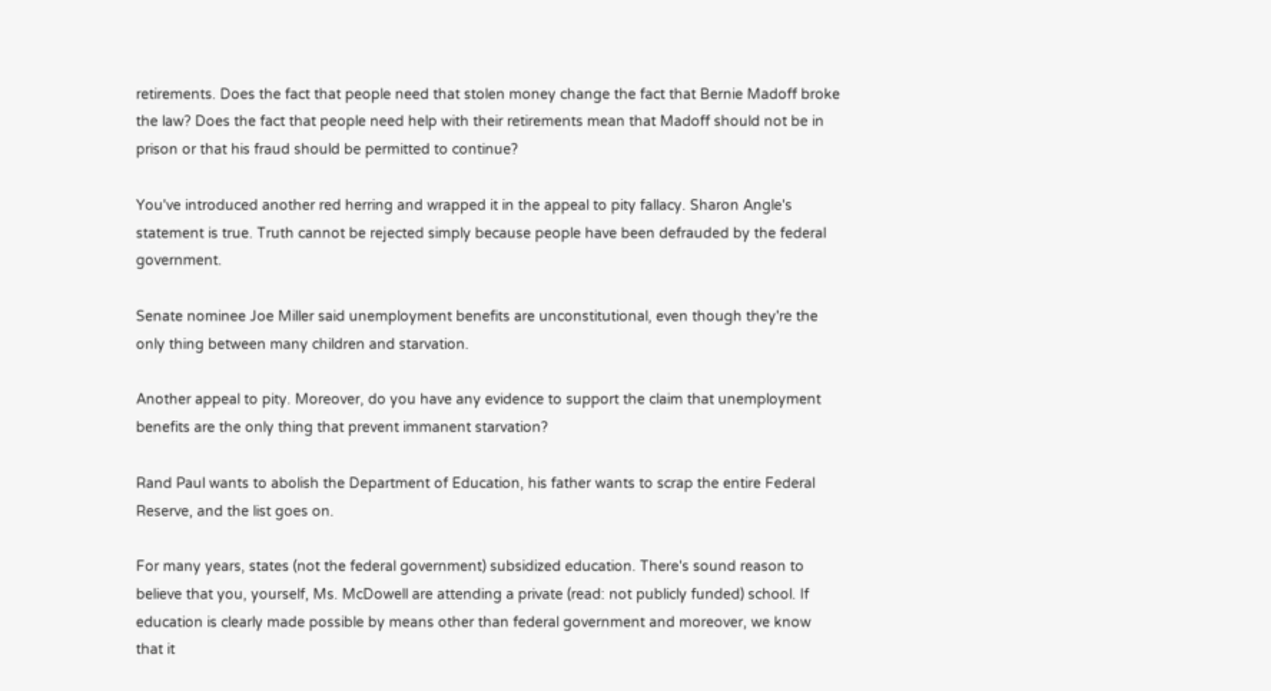retirements. Does the fact that people need that stolen money change the fact that Bernie Madoff broke the law? Does the fact that people need help with their retirements mean that Madoff should not be in prison or that his fraud should be permitted to continue?

You've introduced another red herring and wrapped it in the appeal to pity fallacy. Sharon Angle's statement is true. Truth cannot be rejected simply because people have been defrauded by the federal government.

Senate nominee Joe Miller said unemployment benefits are unconstitutional, even though they're the only thing between many children and starvation.

Another appeal to pity. Moreover, do you have any evidence to support the claim that unemployment benefits are the only thing that prevent immanent starvation?

Rand Paul wants to abolish the Department of Education, his father wants to scrap the entire Federal Reserve, and the list goes on.

For many years, states (not the federal government) subsidized education. There's sound reason to believe that you, yourself, Ms. McDowell are attending a private (read: not publicly funded) school. If education is clearly made possible by means other than federal government and moreover, we know that it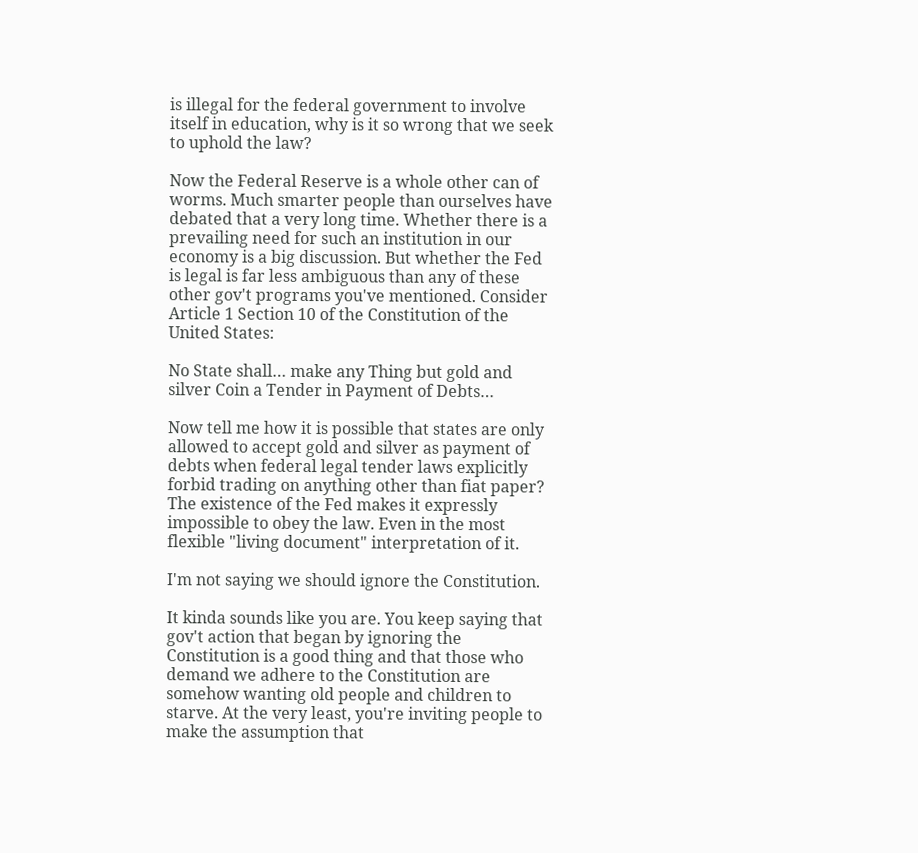is illegal for the federal government to involve itself in education, why is it so wrong that we seek to uphold the law?

Now the Federal Reserve is a whole other can of worms. Much smarter people than ourselves have debated that a very long time. Whether there is a prevailing need for such an institution in our economy is a big discussion. But whether the Fed is legal is far less ambiguous than any of these other gov't programs you've mentioned. Consider Article 1 Section 10 of the Constitution of the United States:

No State shall… make any Thing but gold and silver Coin a Tender in Payment of Debts…

Now tell me how it is possible that states are only allowed to accept gold and silver as payment of debts when federal legal tender laws explicitly forbid trading on anything other than fiat paper? The existence of the Fed makes it expressly impossible to obey the law. Even in the most flexible "living document" interpretation of it.

I'm not saying we should ignore the Constitution.

It kinda sounds like you are. You keep saying that gov't action that began by ignoring the Constitution is a good thing and that those who demand we adhere to the Constitution are somehow wanting old people and children to starve. At the very least, you're inviting people to make the assumption that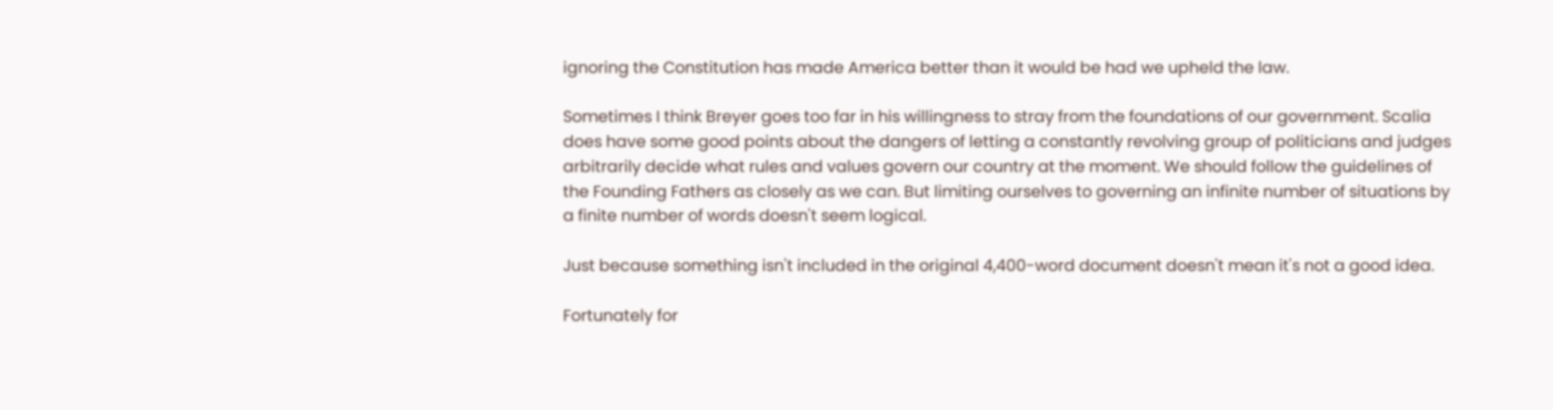ignoring the Constitution has made America better than it would be had we upheld the law.

Sometimes I think Breyer goes too far in his willingness to stray from the foundations of our government. Scalia does have some good points about the dangers of letting a constantly revolving group of politicians and judges arbitrarily decide what rules and values govern our country at the moment. We should follow the guidelines of the Founding Fathers as closely as we can. But limiting ourselves to governing an infinite number of situations by a finite number of words doesn't seem logical.

Just because something isn't included in the original 4,400-word document doesn't mean it's not a good idea.

Fortunately for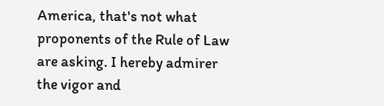America, that's not what proponents of the Rule of Law are asking. I hereby admirer the vigor and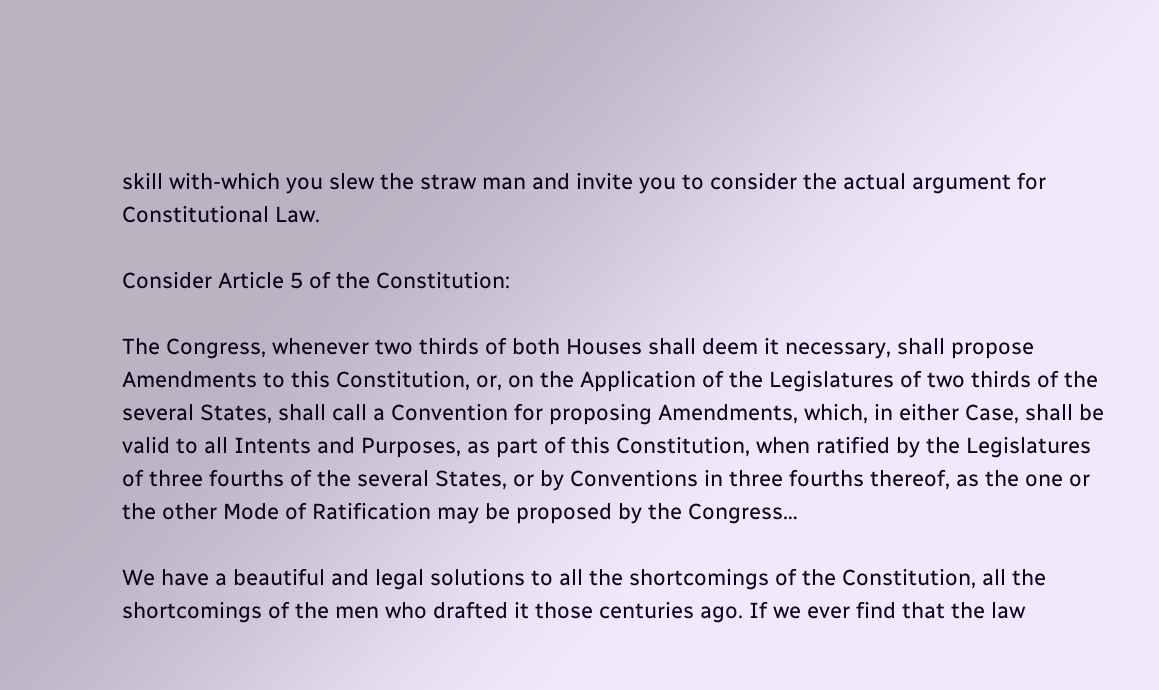skill with-which you slew the straw man and invite you to consider the actual argument for Constitutional Law.

Consider Article 5 of the Constitution:

The Congress, whenever two thirds of both Houses shall deem it necessary, shall propose Amendments to this Constitution, or, on the Application of the Legislatures of two thirds of the several States, shall call a Convention for proposing Amendments, which, in either Case, shall be valid to all Intents and Purposes, as part of this Constitution, when ratified by the Legislatures of three fourths of the several States, or by Conventions in three fourths thereof, as the one or the other Mode of Ratification may be proposed by the Congress…

We have a beautiful and legal solutions to all the shortcomings of the Constitution, all the shortcomings of the men who drafted it those centuries ago. If we ever find that the law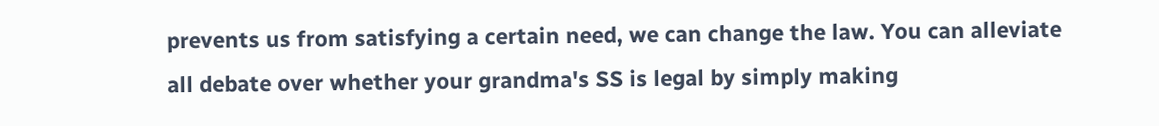prevents us from satisfying a certain need, we can change the law. You can alleviate all debate over whether your grandma's SS is legal by simply making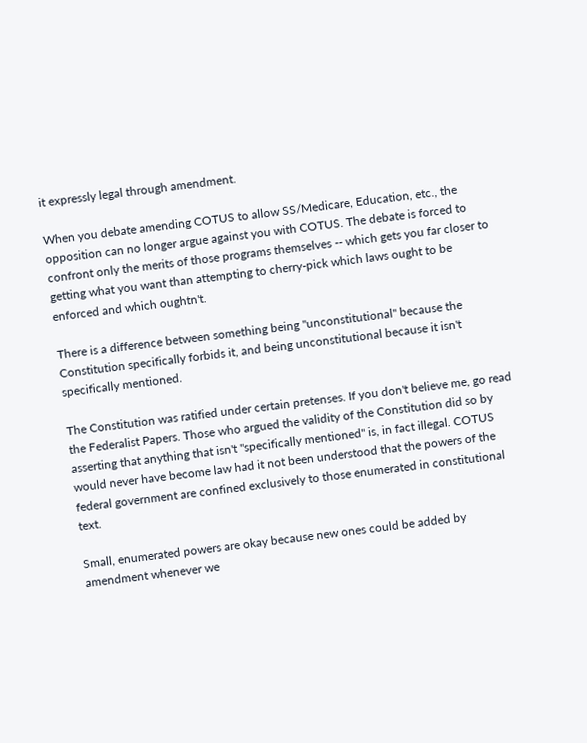it expressly legal through amendment.

When you debate amending COTUS to allow SS/Medicare, Education, etc., the opposition can no longer argue against you with COTUS. The debate is forced to confront only the merits of those programs themselves -- which gets you far closer to getting what you want than attempting to cherry-pick which laws ought to be enforced and which oughtn't.

There is a difference between something being "unconstitutional" because the Constitution specifically forbids it, and being unconstitutional because it isn't specifically mentioned.

The Constitution was ratified under certain pretenses. If you don't believe me, go read the Federalist Papers. Those who argued the validity of the Constitution did so by asserting that anything that isn't "specifically mentioned" is, in fact illegal. COTUS would never have become law had it not been understood that the powers of the federal government are confined exclusively to those enumerated in constitutional text.

Small, enumerated powers are okay because new ones could be added by amendment whenever we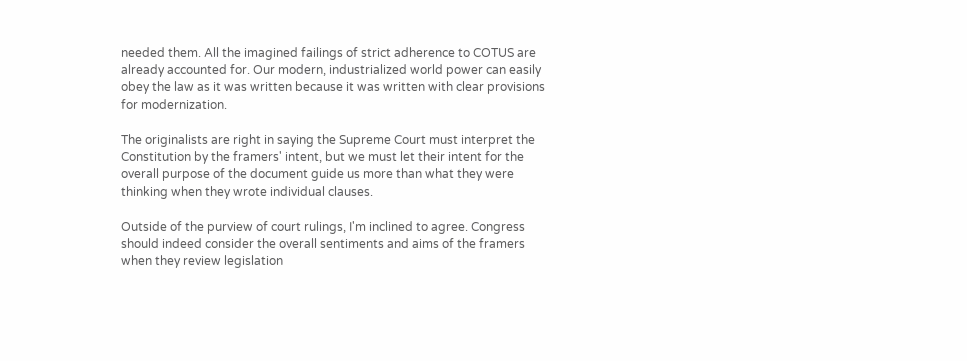needed them. All the imagined failings of strict adherence to COTUS are already accounted for. Our modern, industrialized world power can easily obey the law as it was written because it was written with clear provisions for modernization.

The originalists are right in saying the Supreme Court must interpret the Constitution by the framers' intent, but we must let their intent for the overall purpose of the document guide us more than what they were thinking when they wrote individual clauses.

Outside of the purview of court rulings, I'm inclined to agree. Congress should indeed consider the overall sentiments and aims of the framers when they review legislation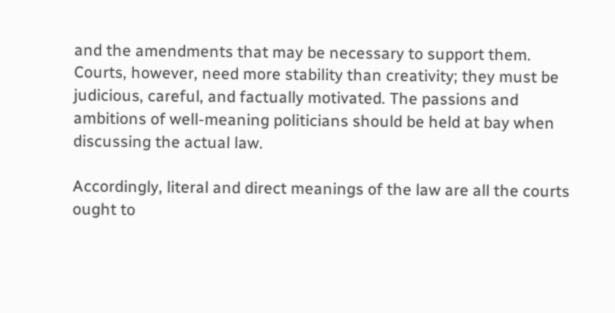and the amendments that may be necessary to support them. Courts, however, need more stability than creativity; they must be judicious, careful, and factually motivated. The passions and ambitions of well-meaning politicians should be held at bay when discussing the actual law.

Accordingly, literal and direct meanings of the law are all the courts ought to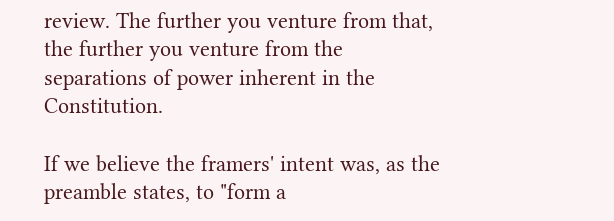review. The further you venture from that, the further you venture from the separations of power inherent in the Constitution.

If we believe the framers' intent was, as the preamble states, to "form a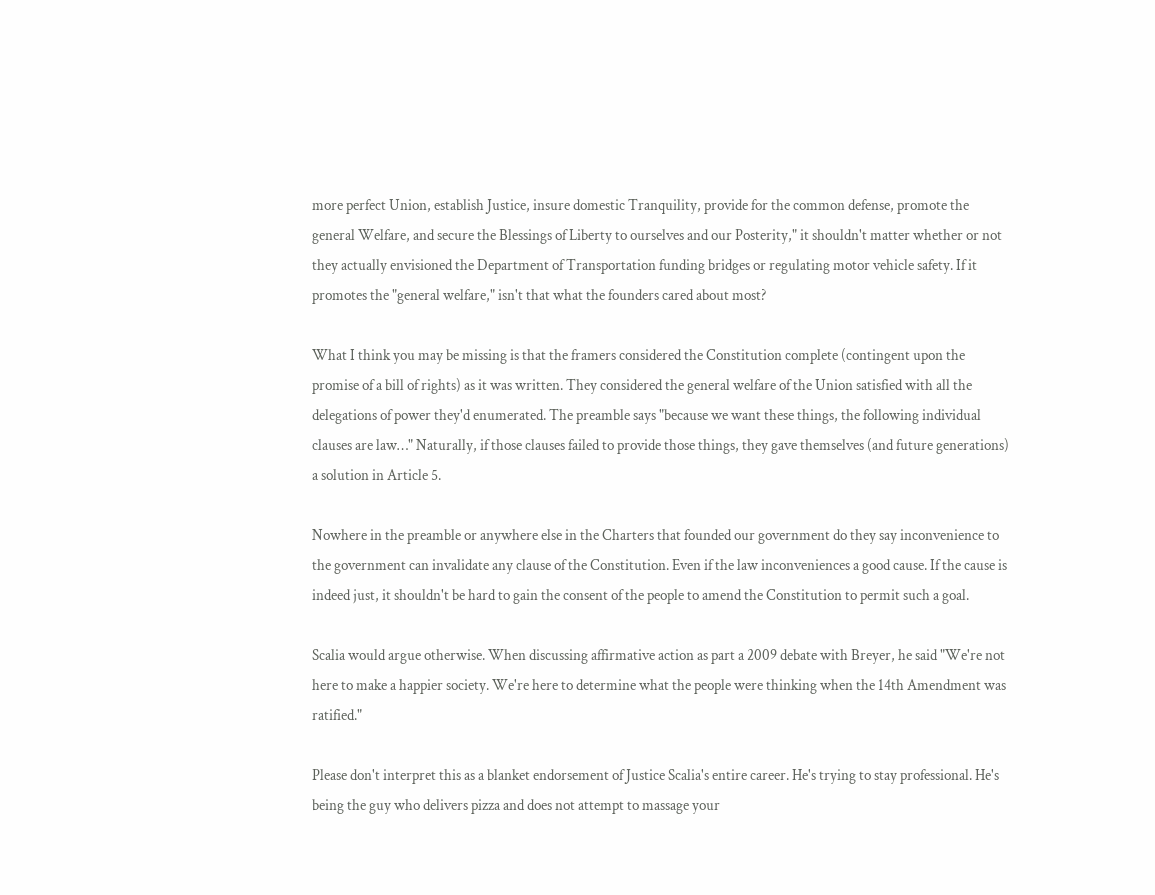more perfect Union, establish Justice, insure domestic Tranquility, provide for the common defense, promote the general Welfare, and secure the Blessings of Liberty to ourselves and our Posterity," it shouldn't matter whether or not they actually envisioned the Department of Transportation funding bridges or regulating motor vehicle safety. If it promotes the "general welfare," isn't that what the founders cared about most?

What I think you may be missing is that the framers considered the Constitution complete (contingent upon the promise of a bill of rights) as it was written. They considered the general welfare of the Union satisfied with all the delegations of power they'd enumerated. The preamble says "because we want these things, the following individual clauses are law…" Naturally, if those clauses failed to provide those things, they gave themselves (and future generations) a solution in Article 5.

Nowhere in the preamble or anywhere else in the Charters that founded our government do they say inconvenience to the government can invalidate any clause of the Constitution. Even if the law inconveniences a good cause. If the cause is indeed just, it shouldn't be hard to gain the consent of the people to amend the Constitution to permit such a goal.

Scalia would argue otherwise. When discussing affirmative action as part a 2009 debate with Breyer, he said "We're not here to make a happier society. We're here to determine what the people were thinking when the 14th Amendment was ratified."

Please don't interpret this as a blanket endorsement of Justice Scalia's entire career. He's trying to stay professional. He's being the guy who delivers pizza and does not attempt to massage your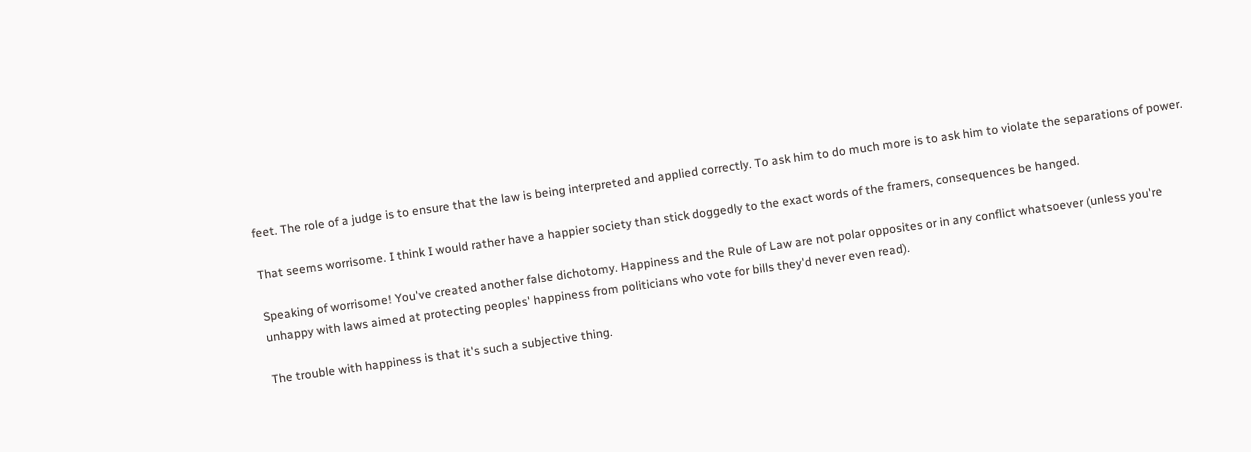feet. The role of a judge is to ensure that the law is being interpreted and applied correctly. To ask him to do much more is to ask him to violate the separations of power.

That seems worrisome. I think I would rather have a happier society than stick doggedly to the exact words of the framers, consequences be hanged.

Speaking of worrisome! You've created another false dichotomy. Happiness and the Rule of Law are not polar opposites or in any conflict whatsoever (unless you're unhappy with laws aimed at protecting peoples' happiness from politicians who vote for bills they'd never even read).

The trouble with happiness is that it's such a subjective thing.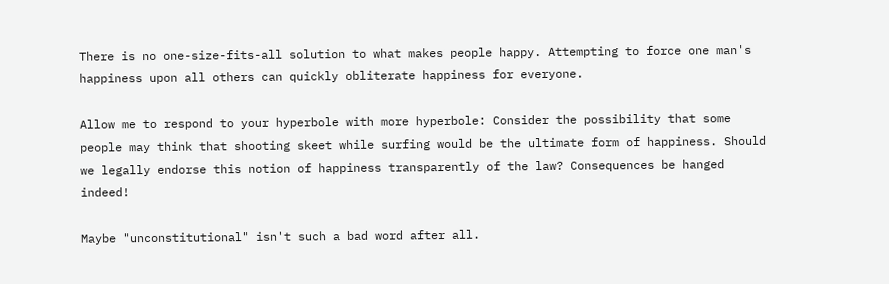There is no one-size-fits-all solution to what makes people happy. Attempting to force one man's happiness upon all others can quickly obliterate happiness for everyone.

Allow me to respond to your hyperbole with more hyperbole: Consider the possibility that some people may think that shooting skeet while surfing would be the ultimate form of happiness. Should we legally endorse this notion of happiness transparently of the law? Consequences be hanged indeed!

Maybe "unconstitutional" isn't such a bad word after all.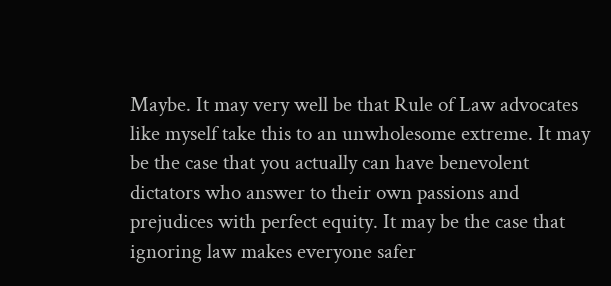Maybe. It may very well be that Rule of Law advocates like myself take this to an unwholesome extreme. It may be the case that you actually can have benevolent dictators who answer to their own passions and prejudices with perfect equity. It may be the case that ignoring law makes everyone safer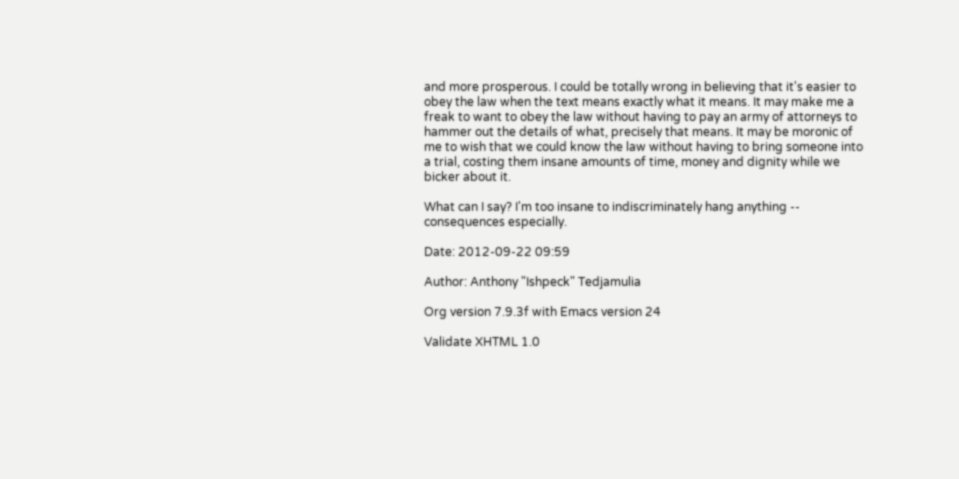and more prosperous. I could be totally wrong in believing that it's easier to obey the law when the text means exactly what it means. It may make me a freak to want to obey the law without having to pay an army of attorneys to hammer out the details of what, precisely that means. It may be moronic of me to wish that we could know the law without having to bring someone into a trial, costing them insane amounts of time, money and dignity while we bicker about it.

What can I say? I'm too insane to indiscriminately hang anything -- consequences especially.

Date: 2012-09-22 09:59

Author: Anthony "Ishpeck" Tedjamulia

Org version 7.9.3f with Emacs version 24

Validate XHTML 1.0